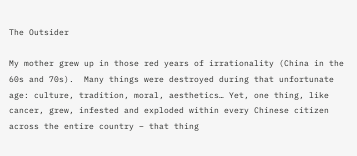The Outsider

My mother grew up in those red years of irrationality (China in the 60s and 70s).  Many things were destroyed during that unfortunate age: culture, tradition, moral, aesthetics… Yet, one thing, like cancer, grew, infested and exploded within every Chinese citizen across the entire country – that thing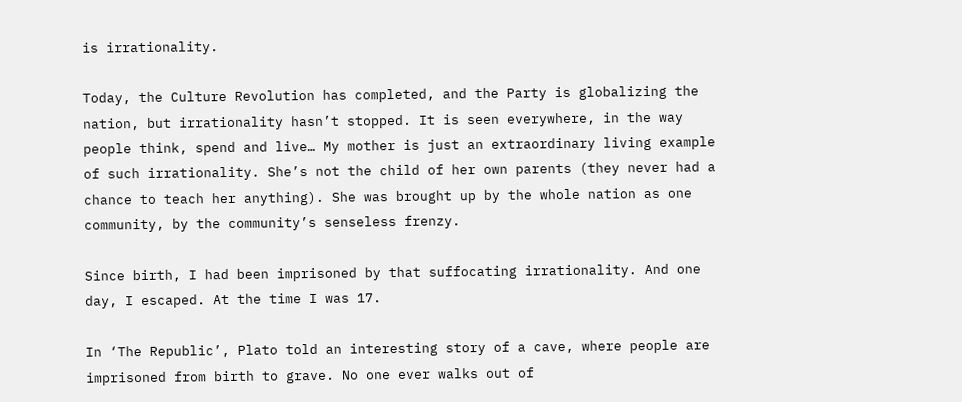is irrationality.

Today, the Culture Revolution has completed, and the Party is globalizing the nation, but irrationality hasn’t stopped. It is seen everywhere, in the way people think, spend and live… My mother is just an extraordinary living example of such irrationality. She’s not the child of her own parents (they never had a chance to teach her anything). She was brought up by the whole nation as one community, by the community’s senseless frenzy.

Since birth, I had been imprisoned by that suffocating irrationality. And one day, I escaped. At the time I was 17.

In ‘The Republic’, Plato told an interesting story of a cave, where people are imprisoned from birth to grave. No one ever walks out of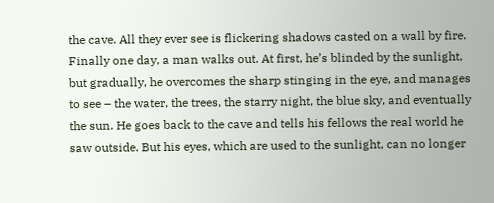the cave. All they ever see is flickering shadows casted on a wall by fire. Finally one day, a man walks out. At first, he’s blinded by the sunlight, but gradually, he overcomes the sharp stinging in the eye, and manages to see – the water, the trees, the starry night, the blue sky, and eventually the sun. He goes back to the cave and tells his fellows the real world he saw outside. But his eyes, which are used to the sunlight, can no longer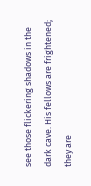see those flickering shadows in the dark cave. His fellows are frightened; they are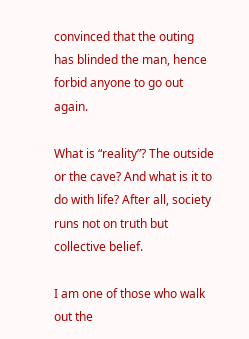convinced that the outing has blinded the man, hence forbid anyone to go out again.

What is “reality”? The outside or the cave? And what is it to do with life? After all, society runs not on truth but collective belief.

I am one of those who walk out the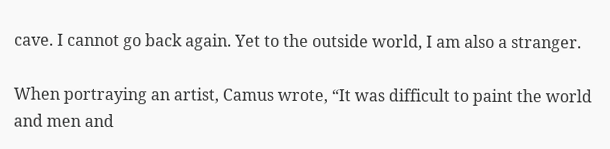cave. I cannot go back again. Yet to the outside world, I am also a stranger.

When portraying an artist, Camus wrote, “It was difficult to paint the world and men and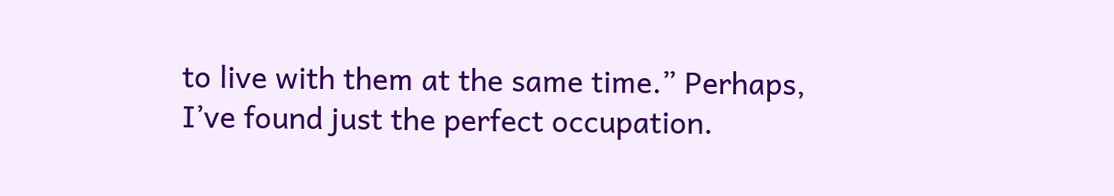to live with them at the same time.” Perhaps, I’ve found just the perfect occupation.